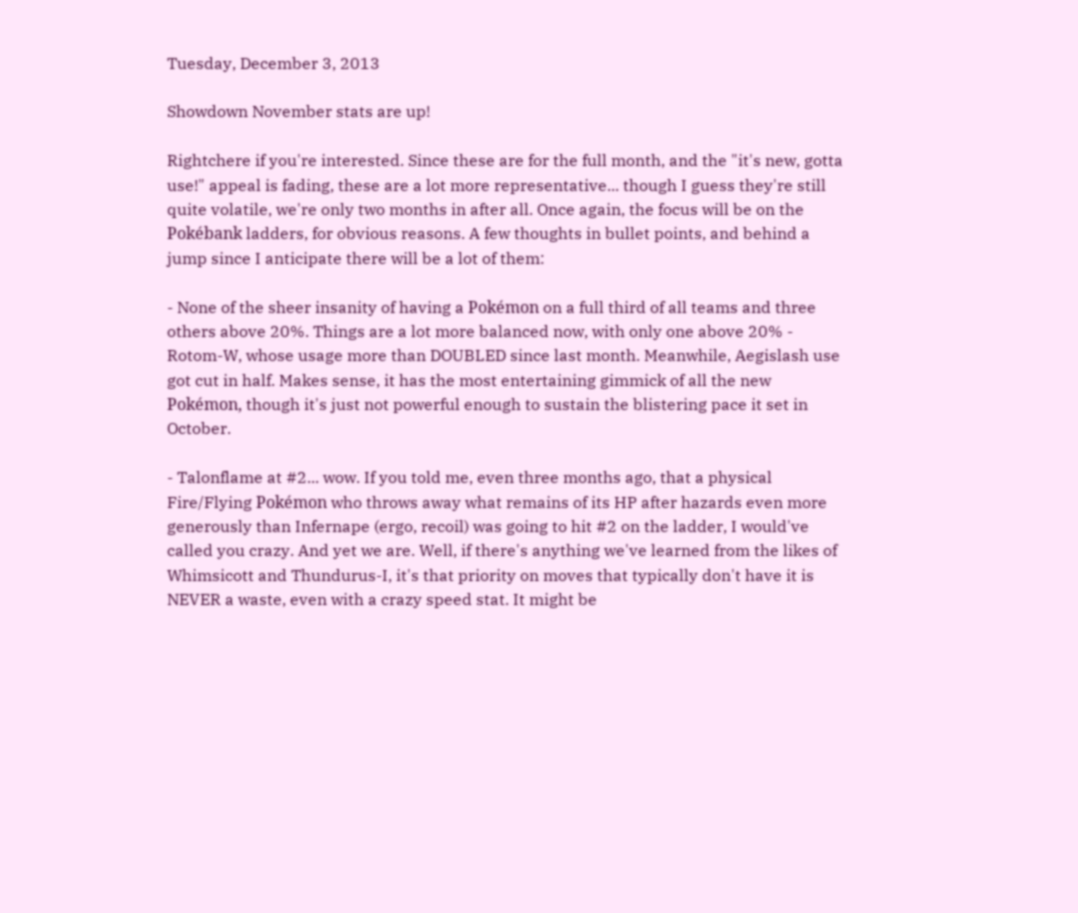Tuesday, December 3, 2013

Showdown November stats are up!

Rightchere if you're interested. Since these are for the full month, and the "it's new, gotta use!" appeal is fading, these are a lot more representative... though I guess they're still quite volatile, we're only two months in after all. Once again, the focus will be on the Pokébank ladders, for obvious reasons. A few thoughts in bullet points, and behind a jump since I anticipate there will be a lot of them:

- None of the sheer insanity of having a Pokémon on a full third of all teams and three others above 20%. Things are a lot more balanced now, with only one above 20% - Rotom-W, whose usage more than DOUBLED since last month. Meanwhile, Aegislash use got cut in half. Makes sense, it has the most entertaining gimmick of all the new Pokémon, though it's just not powerful enough to sustain the blistering pace it set in October.

- Talonflame at #2... wow. If you told me, even three months ago, that a physical Fire/Flying Pokémon who throws away what remains of its HP after hazards even more generously than Infernape (ergo, recoil) was going to hit #2 on the ladder, I would've called you crazy. And yet we are. Well, if there's anything we've learned from the likes of Whimsicott and Thundurus-I, it's that priority on moves that typically don't have it is NEVER a waste, even with a crazy speed stat. It might be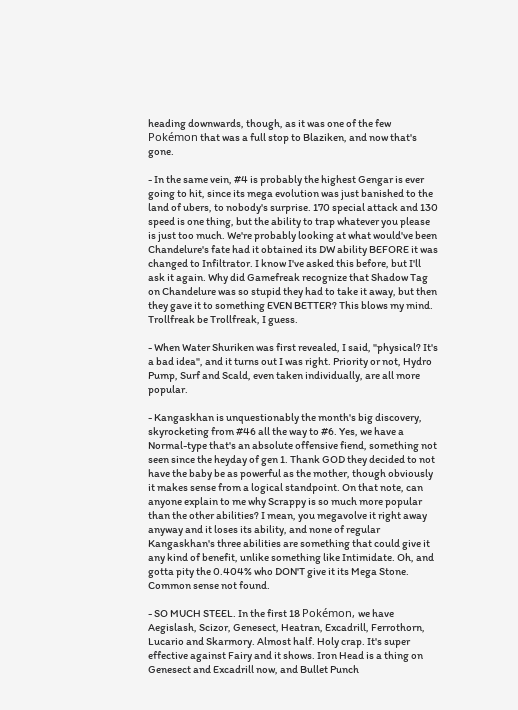heading downwards, though, as it was one of the few Pokémon that was a full stop to Blaziken, and now that's gone.

- In the same vein, #4 is probably the highest Gengar is ever going to hit, since its mega evolution was just banished to the land of ubers, to nobody's surprise. 170 special attack and 130 speed is one thing, but the ability to trap whatever you please is just too much. We're probably looking at what would've been Chandelure's fate had it obtained its DW ability BEFORE it was changed to Infiltrator. I know I've asked this before, but I'll ask it again. Why did Gamefreak recognize that Shadow Tag on Chandelure was so stupid they had to take it away, but then they gave it to something EVEN BETTER? This blows my mind. Trollfreak be Trollfreak, I guess.

- When Water Shuriken was first revealed, I said, "physical? It's a bad idea", and it turns out I was right. Priority or not, Hydro Pump, Surf and Scald, even taken individually, are all more popular.

- Kangaskhan is unquestionably the month's big discovery, skyrocketing from #46 all the way to #6. Yes, we have a Normal-type that's an absolute offensive fiend, something not seen since the heyday of gen 1. Thank GOD they decided to not have the baby be as powerful as the mother, though obviously it makes sense from a logical standpoint. On that note, can anyone explain to me why Scrappy is so much more popular than the other abilities? I mean, you megavolve it right away anyway and it loses its ability, and none of regular Kangaskhan's three abilities are something that could give it any kind of benefit, unlike something like Intimidate. Oh, and gotta pity the 0.404% who DON'T give it its Mega Stone. Common sense not found.

- SO MUCH STEEL. In the first 18 Pokémon, we have Aegislash, Scizor, Genesect, Heatran, Excadrill, Ferrothorn, Lucario and Skarmory. Almost half. Holy crap. It's super effective against Fairy and it shows. Iron Head is a thing on Genesect and Excadrill now, and Bullet Punch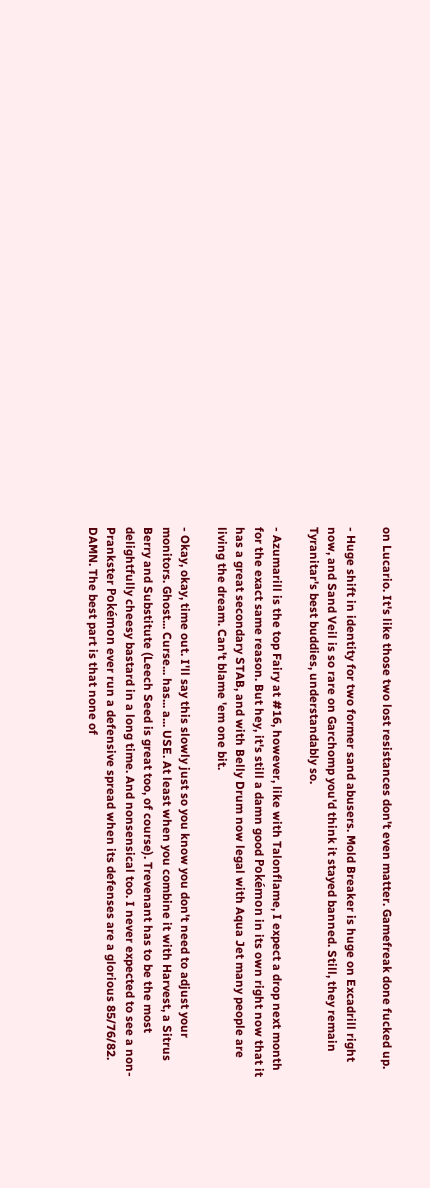on Lucario. It's like those two lost resistances don't even matter. Gamefreak done fucked up.

- Huge shift in identity for two former sand abusers. Mold Breaker is huge on Excadrill right now, and Sand Veil is so rare on Garchomp you'd think it stayed banned. Still, they remain Tyranitar's best buddies, understandably so.

- Azumarill is the top Fairy at #16, however, like with Talonflame, I expect a drop next month for the exact same reason. But hey, it's still a damn good Pokémon in its own right now that it has a great secondary STAB, and with Belly Drum now legal with Aqua Jet many people are living the dream. Can't blame 'em one bit.

- Okay, okay, time out. I'll say this slowly just so you know you don't need to adjust your monitors. Ghost... Curse... has... a... USE. At least when you combine it with Harvest, a Sitrus Berry and Substitute (Leech Seed is great too, of course). Trevenant has to be the most delightfully cheesy bastard in a long time. And nonsensical too. I never expected to see a non-Prankster Pokémon ever run a defensive spread when its defenses are a glorious 85/76/82. DAMN. The best part is that none of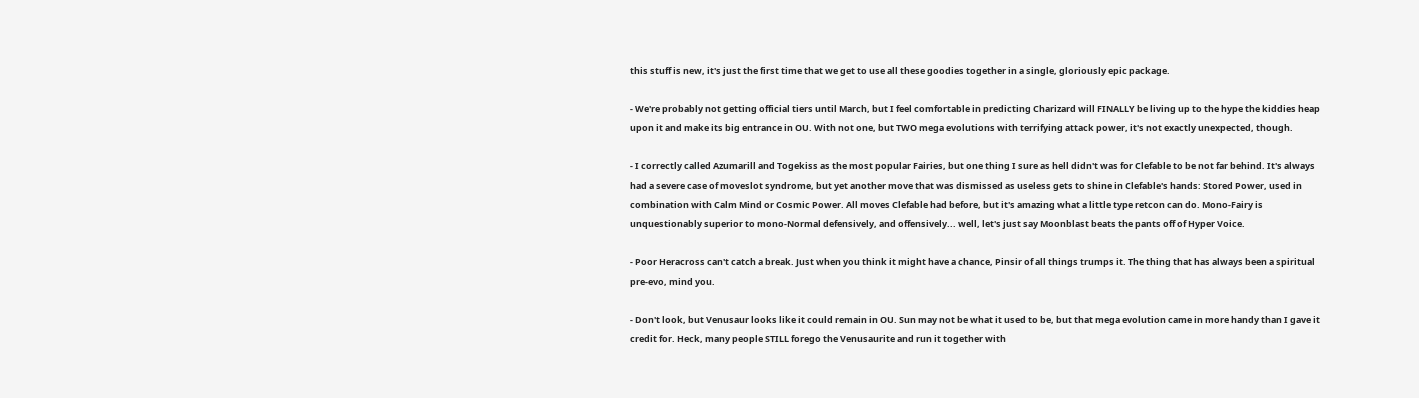this stuff is new, it's just the first time that we get to use all these goodies together in a single, gloriously epic package.

- We're probably not getting official tiers until March, but I feel comfortable in predicting Charizard will FINALLY be living up to the hype the kiddies heap upon it and make its big entrance in OU. With not one, but TWO mega evolutions with terrifying attack power, it's not exactly unexpected, though.

- I correctly called Azumarill and Togekiss as the most popular Fairies, but one thing I sure as hell didn't was for Clefable to be not far behind. It's always had a severe case of moveslot syndrome, but yet another move that was dismissed as useless gets to shine in Clefable's hands: Stored Power, used in combination with Calm Mind or Cosmic Power. All moves Clefable had before, but it's amazing what a little type retcon can do. Mono-Fairy is unquestionably superior to mono-Normal defensively, and offensively... well, let's just say Moonblast beats the pants off of Hyper Voice.

- Poor Heracross can't catch a break. Just when you think it might have a chance, Pinsir of all things trumps it. The thing that has always been a spiritual pre-evo, mind you.

- Don't look, but Venusaur looks like it could remain in OU. Sun may not be what it used to be, but that mega evolution came in more handy than I gave it credit for. Heck, many people STILL forego the Venusaurite and run it together with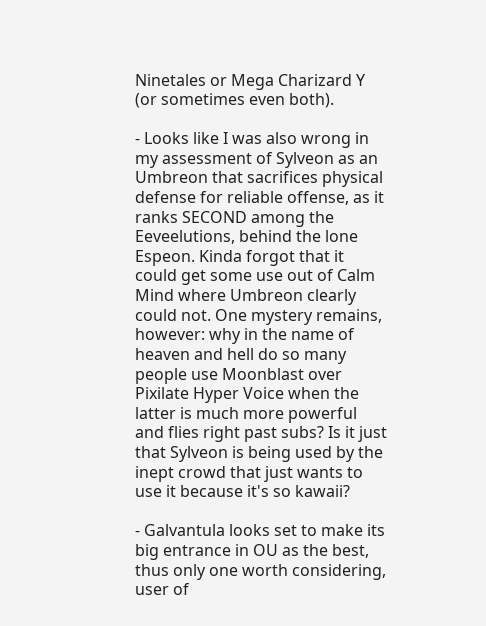Ninetales or Mega Charizard Y (or sometimes even both).

- Looks like I was also wrong in my assessment of Sylveon as an Umbreon that sacrifices physical defense for reliable offense, as it ranks SECOND among the Eeveelutions, behind the lone Espeon. Kinda forgot that it could get some use out of Calm Mind where Umbreon clearly could not. One mystery remains, however: why in the name of heaven and hell do so many people use Moonblast over Pixilate Hyper Voice when the latter is much more powerful and flies right past subs? Is it just that Sylveon is being used by the inept crowd that just wants to use it because it's so kawaii?

- Galvantula looks set to make its big entrance in OU as the best, thus only one worth considering, user of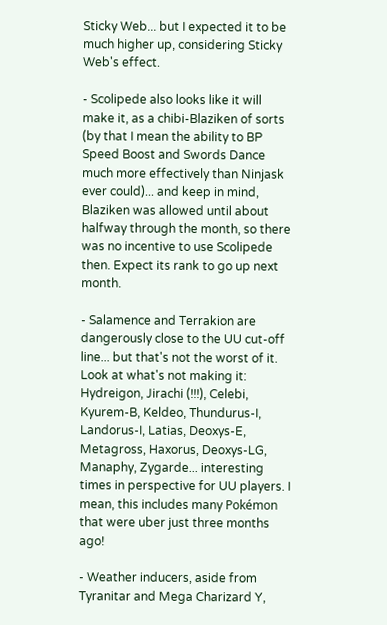Sticky Web... but I expected it to be much higher up, considering Sticky Web's effect.

- Scolipede also looks like it will make it, as a chibi-Blaziken of sorts (by that I mean the ability to BP Speed Boost and Swords Dance much more effectively than Ninjask ever could)... and keep in mind, Blaziken was allowed until about halfway through the month, so there was no incentive to use Scolipede then. Expect its rank to go up next month.

- Salamence and Terrakion are dangerously close to the UU cut-off line... but that's not the worst of it. Look at what's not making it: Hydreigon, Jirachi (!!!), Celebi, Kyurem-B, Keldeo, Thundurus-I, Landorus-I, Latias, Deoxys-E, Metagross, Haxorus, Deoxys-LG, Manaphy, Zygarde... interesting times in perspective for UU players. I mean, this includes many Pokémon that were uber just three months ago!

- Weather inducers, aside from Tyranitar and Mega Charizard Y,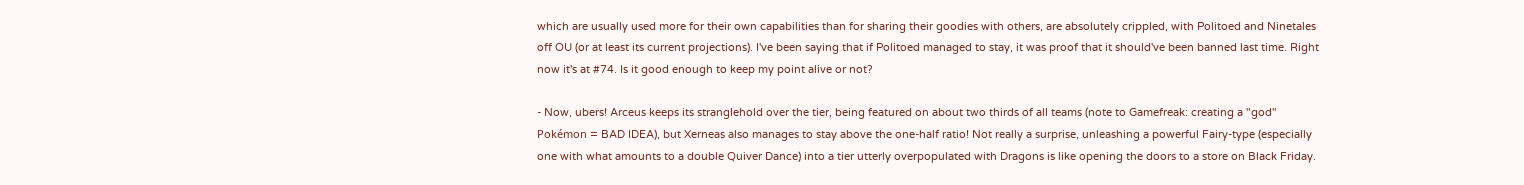which are usually used more for their own capabilities than for sharing their goodies with others, are absolutely crippled, with Politoed and Ninetales off OU (or at least its current projections). I've been saying that if Politoed managed to stay, it was proof that it should've been banned last time. Right now it's at #74. Is it good enough to keep my point alive or not?

- Now, ubers! Arceus keeps its stranglehold over the tier, being featured on about two thirds of all teams (note to Gamefreak: creating a "god" Pokémon = BAD IDEA), but Xerneas also manages to stay above the one-half ratio! Not really a surprise, unleashing a powerful Fairy-type (especially one with what amounts to a double Quiver Dance) into a tier utterly overpopulated with Dragons is like opening the doors to a store on Black Friday.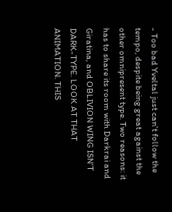- Too bad Yveltal just can't follow the tempo, despite being great against the other omnipresent type. Two reasons: it has to share its room with Darkrai and Giratina, and OBLIVION WING ISN'T DARK-TYPE. LOOK AT THAT ANIMATION. THIS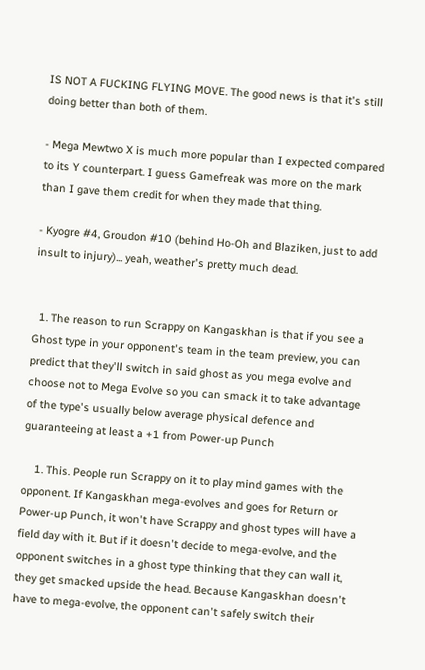IS NOT A FUCKING FLYING MOVE. The good news is that it's still doing better than both of them.

- Mega Mewtwo X is much more popular than I expected compared to its Y counterpart. I guess Gamefreak was more on the mark than I gave them credit for when they made that thing.

- Kyogre #4, Groudon #10 (behind Ho-Oh and Blaziken, just to add insult to injury)... yeah, weather's pretty much dead.


  1. The reason to run Scrappy on Kangaskhan is that if you see a Ghost type in your opponent's team in the team preview, you can predict that they'll switch in said ghost as you mega evolve and choose not to Mega Evolve so you can smack it to take advantage of the type's usually below average physical defence and guaranteeing at least a +1 from Power-up Punch

    1. This. People run Scrappy on it to play mind games with the opponent. If Kangaskhan mega-evolves and goes for Return or Power-up Punch, it won't have Scrappy and ghost types will have a field day with it. But if it doesn't decide to mega-evolve, and the opponent switches in a ghost type thinking that they can wall it, they get smacked upside the head. Because Kangaskhan doesn't have to mega-evolve, the opponent can't safely switch their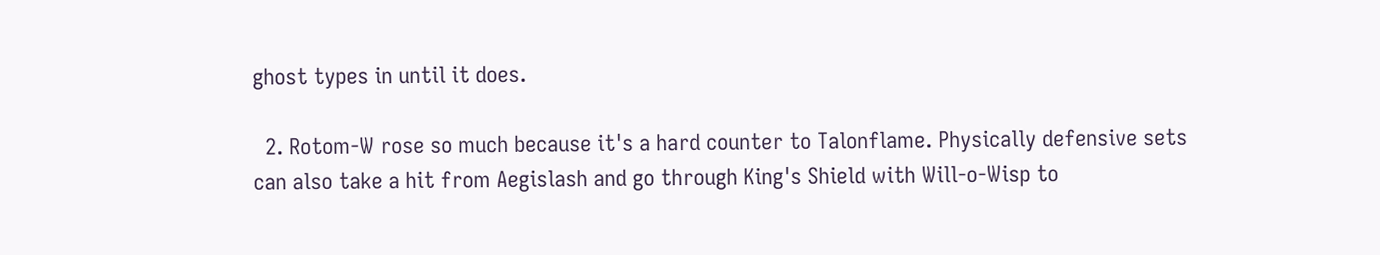ghost types in until it does.

  2. Rotom-W rose so much because it's a hard counter to Talonflame. Physically defensive sets can also take a hit from Aegislash and go through King's Shield with Will-o-Wisp to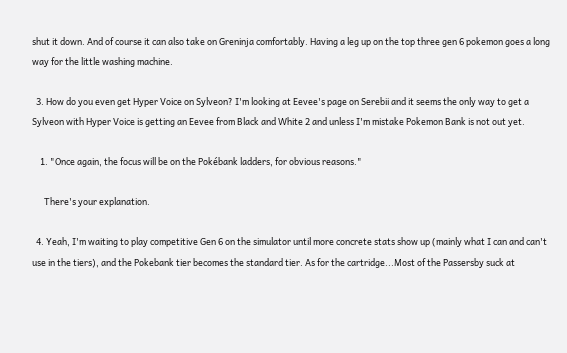shut it down. And of course it can also take on Greninja comfortably. Having a leg up on the top three gen 6 pokemon goes a long way for the little washing machine.

  3. How do you even get Hyper Voice on Sylveon? I'm looking at Eevee's page on Serebii and it seems the only way to get a Sylveon with Hyper Voice is getting an Eevee from Black and White 2 and unless I'm mistake Pokemon Bank is not out yet.

    1. "Once again, the focus will be on the Pokébank ladders, for obvious reasons."

      There's your explanation.

  4. Yeah, I'm waiting to play competitive Gen 6 on the simulator until more concrete stats show up (mainly what I can and can't use in the tiers), and the Pokebank tier becomes the standard tier. As for the cartridge...Most of the Passersby suck at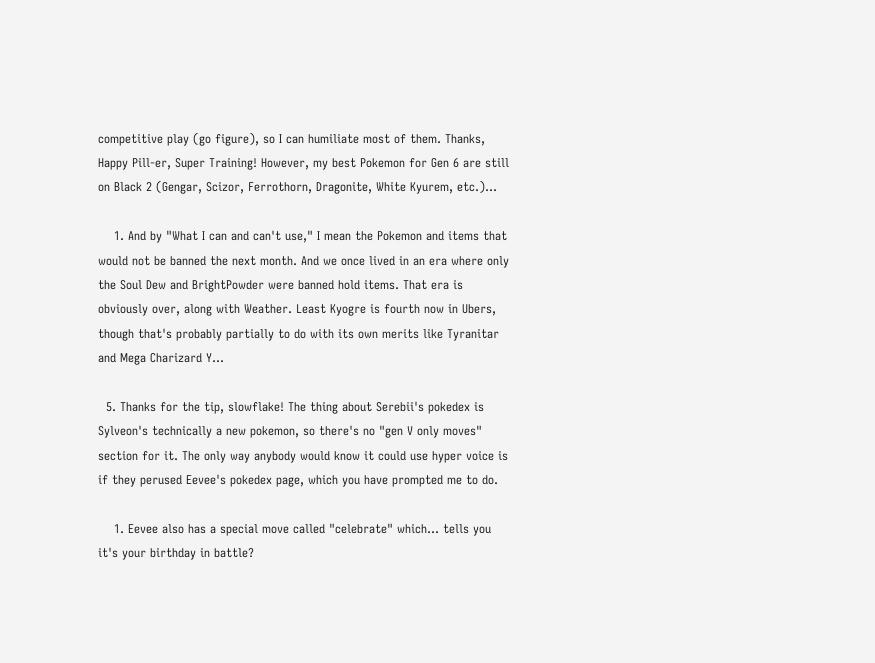competitive play (go figure), so I can humiliate most of them. Thanks, Happy Pill-er, Super Training! However, my best Pokemon for Gen 6 are still on Black 2 (Gengar, Scizor, Ferrothorn, Dragonite, White Kyurem, etc.)...

    1. And by "What I can and can't use," I mean the Pokemon and items that would not be banned the next month. And we once lived in an era where only the Soul Dew and BrightPowder were banned hold items. That era is obviously over, along with Weather. Least Kyogre is fourth now in Ubers, though that's probably partially to do with its own merits like Tyranitar and Mega Charizard Y...

  5. Thanks for the tip, slowflake! The thing about Serebii's pokedex is Sylveon's technically a new pokemon, so there's no "gen V only moves" section for it. The only way anybody would know it could use hyper voice is if they perused Eevee's pokedex page, which you have prompted me to do.

    1. Eevee also has a special move called "celebrate" which... tells you it's your birthday in battle?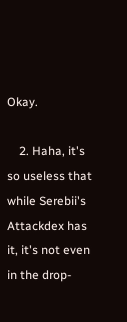Okay.

    2. Haha, it's so useless that while Serebii's Attackdex has it, it's not even in the drop-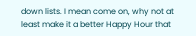down lists. I mean come on, why not at least make it a better Happy Hour that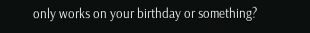only works on your birthday or something?